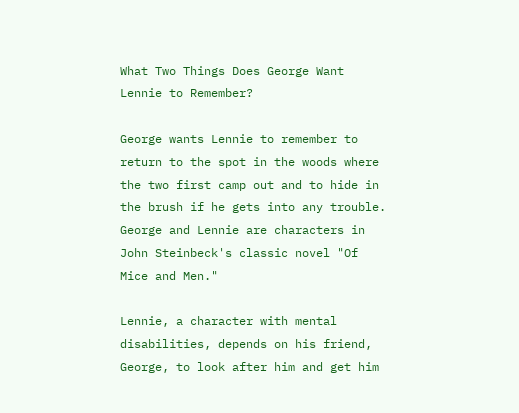What Two Things Does George Want Lennie to Remember?

George wants Lennie to remember to return to the spot in the woods where the two first camp out and to hide in the brush if he gets into any trouble. George and Lennie are characters in John Steinbeck's classic novel "Of Mice and Men."

Lennie, a character with mental disabilities, depends on his friend, George, to look after him and get him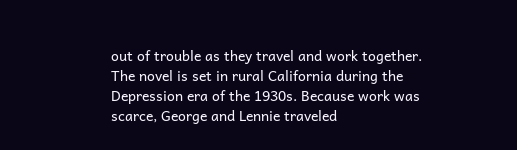out of trouble as they travel and work together. The novel is set in rural California during the Depression era of the 1930s. Because work was scarce, George and Lennie traveled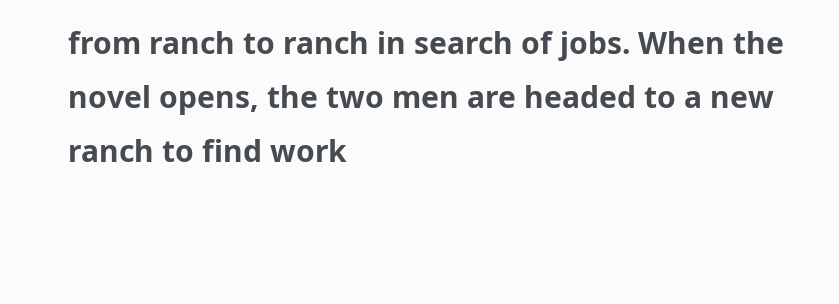from ranch to ranch in search of jobs. When the novel opens, the two men are headed to a new ranch to find work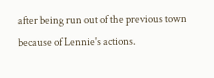after being run out of the previous town because of Lennie's actions.